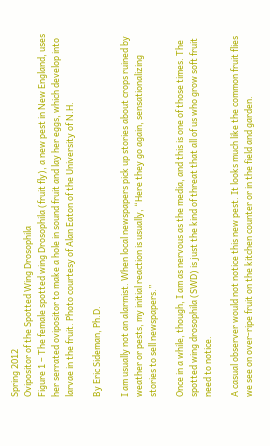Spring 2012
Ovipositor of the Spotted Wing Drosophila
Figure 1 – The female spotted wing Drosophila (fruit fly), a new pest in New England, uses her serrated ovipositor to make a hole in sound fruit and lay her eggs, which develop into larvae in the fruit. Photo courtesy of Alan Eaton of the University of N.H.

By Eric Sideman, Ph.D.

I am usually not an alarmist. When local newspapers pick up stories about crops ruined by weather or pests, my initial reaction is usually, “Here they go again, sensationalizing stories to sell newspapers.”

Once in a while, though, I am as nervous as the media, and this is one of those times. The spotted wing drosophila (SWD) is just the kind of threat that all of us who grow soft fruit need to notice.

A casual observer would not notice this new pest. It looks much like the common fruit flies we see on over-ripe fruit on the kitchen counter or in the field and garden.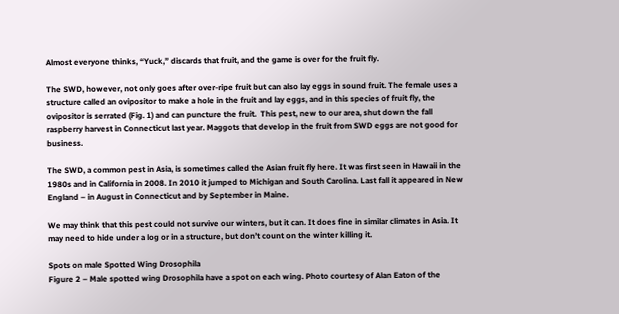Almost everyone thinks, “Yuck,” discards that fruit, and the game is over for the fruit fly.

The SWD, however, not only goes after over-ripe fruit but can also lay eggs in sound fruit. The female uses a structure called an ovipositor to make a hole in the fruit and lay eggs, and in this species of fruit fly, the ovipositor is serrated (Fig. 1) and can puncture the fruit.  This pest, new to our area, shut down the fall raspberry harvest in Connecticut last year. Maggots that develop in the fruit from SWD eggs are not good for business.

The SWD, a common pest in Asia, is sometimes called the Asian fruit fly here. It was first seen in Hawaii in the 1980s and in California in 2008. In 2010 it jumped to Michigan and South Carolina. Last fall it appeared in New England – in August in Connecticut and by September in Maine.

We may think that this pest could not survive our winters, but it can. It does fine in similar climates in Asia. It may need to hide under a log or in a structure, but don’t count on the winter killing it.

Spots on male Spotted Wing Drosophila
Figure 2 – Male spotted wing Drosophila have a spot on each wing. Photo courtesy of Alan Eaton of the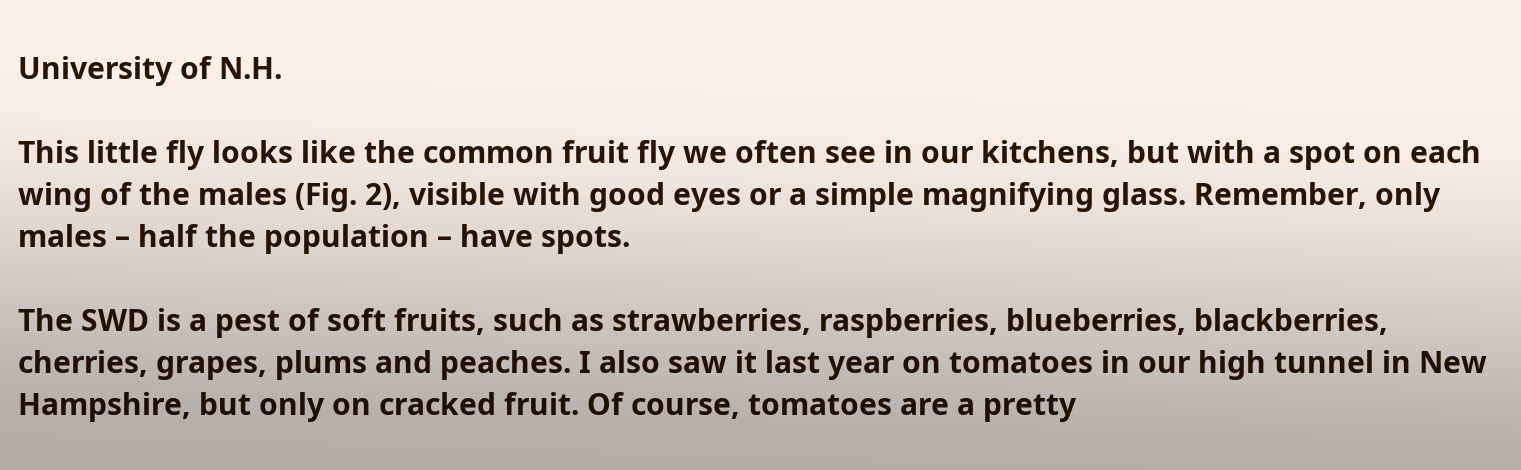University of N.H.

This little fly looks like the common fruit fly we often see in our kitchens, but with a spot on each wing of the males (Fig. 2), visible with good eyes or a simple magnifying glass. Remember, only males – half the population – have spots.

The SWD is a pest of soft fruits, such as strawberries, raspberries, blueberries, blackberries, cherries, grapes, plums and peaches. I also saw it last year on tomatoes in our high tunnel in New Hampshire, but only on cracked fruit. Of course, tomatoes are a pretty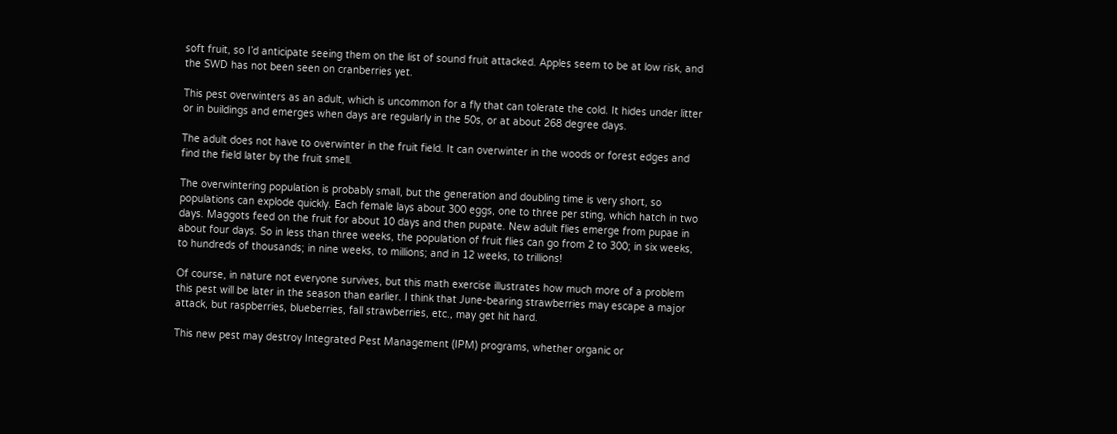soft fruit, so I’d anticipate seeing them on the list of sound fruit attacked. Apples seem to be at low risk, and the SWD has not been seen on cranberries yet.

This pest overwinters as an adult, which is uncommon for a fly that can tolerate the cold. It hides under litter or in buildings and emerges when days are regularly in the 50s, or at about 268 degree days.

The adult does not have to overwinter in the fruit field. It can overwinter in the woods or forest edges and find the field later by the fruit smell.

The overwintering population is probably small, but the generation and doubling time is very short, so populations can explode quickly. Each female lays about 300 eggs, one to three per sting, which hatch in two days. Maggots feed on the fruit for about 10 days and then pupate. New adult flies emerge from pupae in about four days. So in less than three weeks, the population of fruit flies can go from 2 to 300; in six weeks, to hundreds of thousands; in nine weeks, to millions; and in 12 weeks, to trillions!

Of course, in nature not everyone survives, but this math exercise illustrates how much more of a problem this pest will be later in the season than earlier. I think that June-bearing strawberries may escape a major attack, but raspberries, blueberries, fall strawberries, etc., may get hit hard.

This new pest may destroy Integrated Pest Management (IPM) programs, whether organic or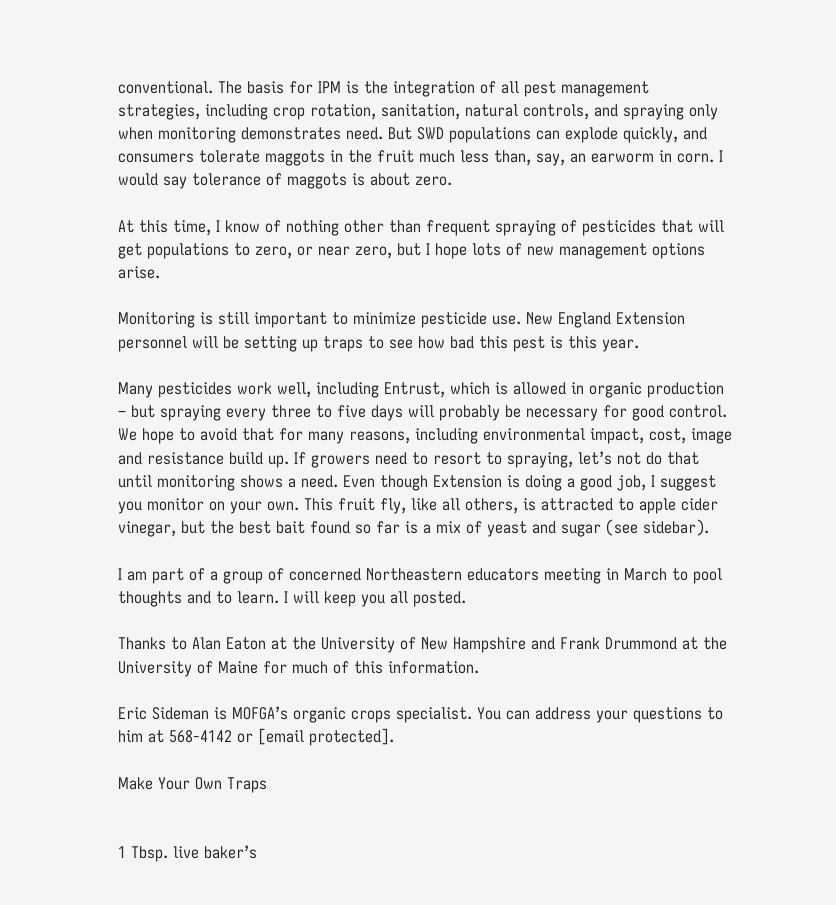conventional. The basis for IPM is the integration of all pest management strategies, including crop rotation, sanitation, natural controls, and spraying only when monitoring demonstrates need. But SWD populations can explode quickly, and consumers tolerate maggots in the fruit much less than, say, an earworm in corn. I would say tolerance of maggots is about zero.

At this time, I know of nothing other than frequent spraying of pesticides that will get populations to zero, or near zero, but I hope lots of new management options arise.

Monitoring is still important to minimize pesticide use. New England Extension personnel will be setting up traps to see how bad this pest is this year.

Many pesticides work well, including Entrust, which is allowed in organic production – but spraying every three to five days will probably be necessary for good control. We hope to avoid that for many reasons, including environmental impact, cost, image and resistance build up. If growers need to resort to spraying, let’s not do that until monitoring shows a need. Even though Extension is doing a good job, I suggest you monitor on your own. This fruit fly, like all others, is attracted to apple cider vinegar, but the best bait found so far is a mix of yeast and sugar (see sidebar).

I am part of a group of concerned Northeastern educators meeting in March to pool thoughts and to learn. I will keep you all posted.

Thanks to Alan Eaton at the University of New Hampshire and Frank Drummond at the University of Maine for much of this information.

Eric Sideman is MOFGA’s organic crops specialist. You can address your questions to him at 568-4142 or [email protected].

Make Your Own Traps


1 Tbsp. live baker’s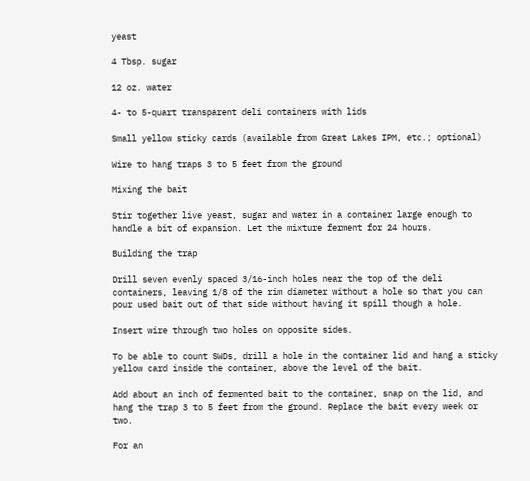yeast

4 Tbsp. sugar

12 oz. water

4- to 5-quart transparent deli containers with lids

Small yellow sticky cards (available from Great Lakes IPM, etc.; optional)

Wire to hang traps 3 to 5 feet from the ground

Mixing the bait

Stir together live yeast, sugar and water in a container large enough to handle a bit of expansion. Let the mixture ferment for 24 hours.

Building the trap

Drill seven evenly spaced 3/16-inch holes near the top of the deli containers, leaving 1/8 of the rim diameter without a hole so that you can pour used bait out of that side without having it spill though a hole.

Insert wire through two holes on opposite sides.

To be able to count SWDs, drill a hole in the container lid and hang a sticky yellow card inside the container, above the level of the bait.

Add about an inch of fermented bait to the container, snap on the lid, and hang the trap 3 to 5 feet from the ground. Replace the bait every week or two.

For an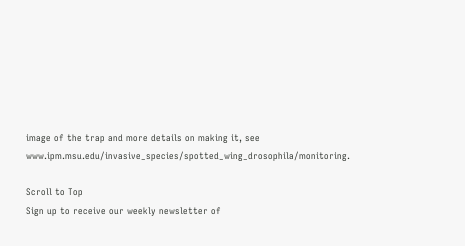image of the trap and more details on making it, see www.ipm.msu.edu/invasive_species/spotted_wing_drosophila/monitoring.

Scroll to Top
Sign up to receive our weekly newsletter of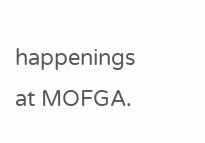happenings at MOFGA.